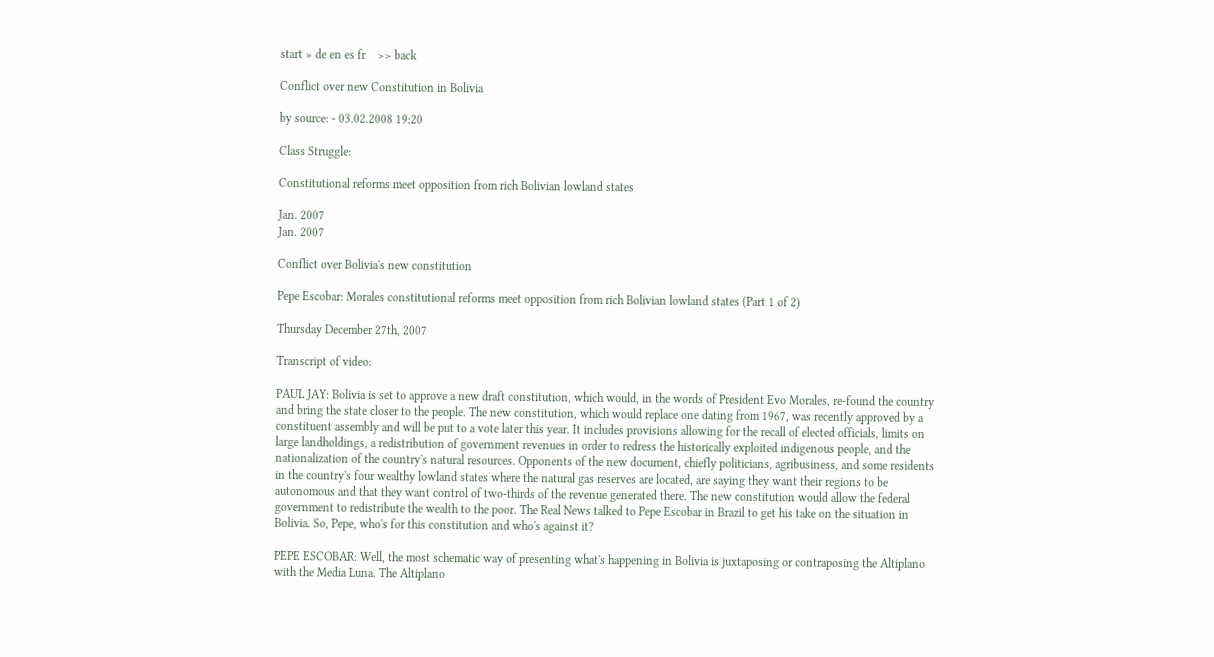start » de en es fr    >> back

Conflict over new Constitution in Bolivia

by source: - 03.02.2008 19:20

Class Struggle:

Constitutional reforms meet opposition from rich Bolivian lowland states

Jan. 2007
Jan. 2007

Conflict over Bolivia's new constitution

Pepe Escobar: Morales constitutional reforms meet opposition from rich Bolivian lowland states (Part 1 of 2)

Thursday December 27th, 2007

Transcript of video:

PAUL JAY: Bolivia is set to approve a new draft constitution, which would, in the words of President Evo Morales, re-found the country and bring the state closer to the people. The new constitution, which would replace one dating from 1967, was recently approved by a constituent assembly and will be put to a vote later this year. It includes provisions allowing for the recall of elected officials, limits on large landholdings, a redistribution of government revenues in order to redress the historically exploited indigenous people, and the nationalization of the country's natural resources. Opponents of the new document, chiefly politicians, agribusiness, and some residents in the country's four wealthy lowland states where the natural gas reserves are located, are saying they want their regions to be autonomous and that they want control of two-thirds of the revenue generated there. The new constitution would allow the federal government to redistribute the wealth to the poor. The Real News talked to Pepe Escobar in Brazil to get his take on the situation in Bolivia. So, Pepe, who's for this constitution and who's against it?

PEPE ESCOBAR: Well, the most schematic way of presenting what's happening in Bolivia is juxtaposing or contraposing the Altiplano with the Media Luna. The Altiplano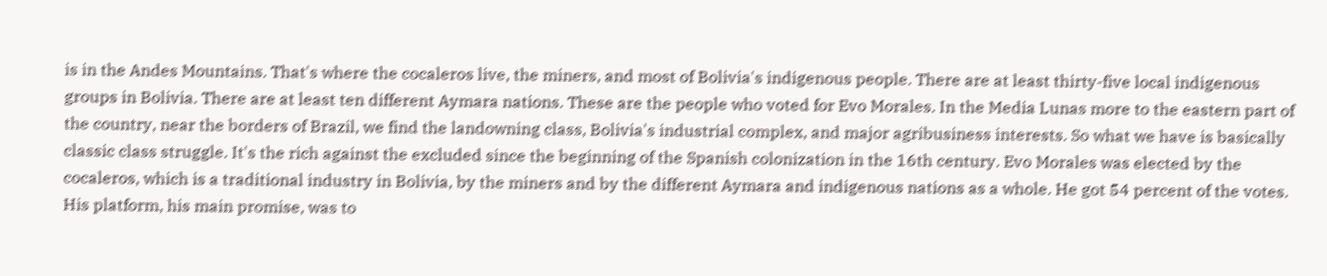is in the Andes Mountains. That's where the cocaleros live, the miners, and most of Bolivia's indigenous people. There are at least thirty-five local indigenous groups in Bolivia. There are at least ten different Aymara nations. These are the people who voted for Evo Morales. In the Media Lunas more to the eastern part of the country, near the borders of Brazil, we find the landowning class, Bolivia's industrial complex, and major agribusiness interests. So what we have is basically classic class struggle. It's the rich against the excluded since the beginning of the Spanish colonization in the 16th century. Evo Morales was elected by the cocaleros, which is a traditional industry in Bolivia, by the miners and by the different Aymara and indigenous nations as a whole. He got 54 percent of the votes. His platform, his main promise, was to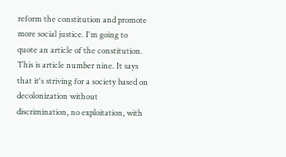reform the constitution and promote more social justice. I'm going to quote an article of the constitution. This is article number nine. It says that it's striving for a society based on decolonization without discrimination, no exploitation, with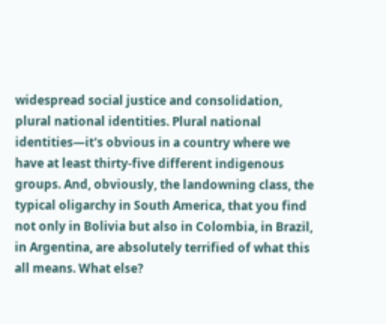widespread social justice and consolidation, plural national identities. Plural national identities—it's obvious in a country where we have at least thirty-five different indigenous groups. And, obviously, the landowning class, the typical oligarchy in South America, that you find not only in Bolivia but also in Colombia, in Brazil, in Argentina, are absolutely terrified of what this all means. What else?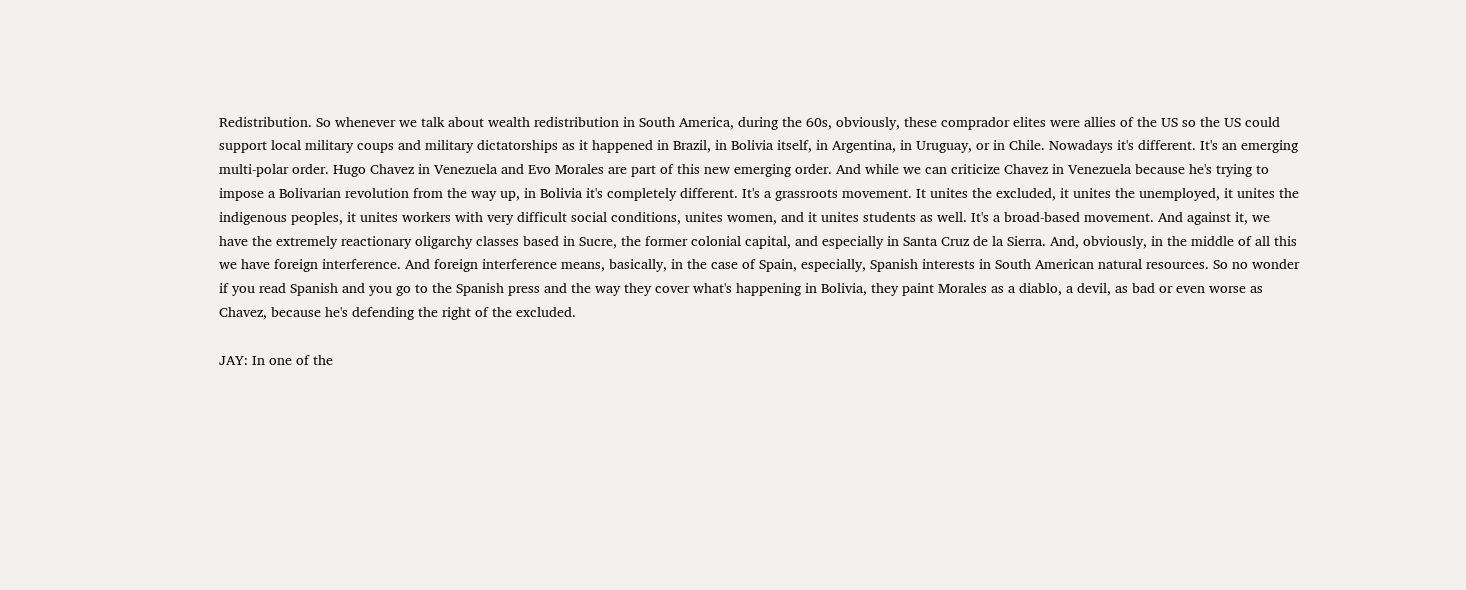Redistribution. So whenever we talk about wealth redistribution in South America, during the 60s, obviously, these comprador elites were allies of the US so the US could support local military coups and military dictatorships as it happened in Brazil, in Bolivia itself, in Argentina, in Uruguay, or in Chile. Nowadays it's different. It's an emerging multi-polar order. Hugo Chavez in Venezuela and Evo Morales are part of this new emerging order. And while we can criticize Chavez in Venezuela because he's trying to impose a Bolivarian revolution from the way up, in Bolivia it's completely different. It's a grassroots movement. It unites the excluded, it unites the unemployed, it unites the indigenous peoples, it unites workers with very difficult social conditions, unites women, and it unites students as well. It's a broad-based movement. And against it, we have the extremely reactionary oligarchy classes based in Sucre, the former colonial capital, and especially in Santa Cruz de la Sierra. And, obviously, in the middle of all this we have foreign interference. And foreign interference means, basically, in the case of Spain, especially, Spanish interests in South American natural resources. So no wonder if you read Spanish and you go to the Spanish press and the way they cover what's happening in Bolivia, they paint Morales as a diablo, a devil, as bad or even worse as Chavez, because he's defending the right of the excluded.

JAY: In one of the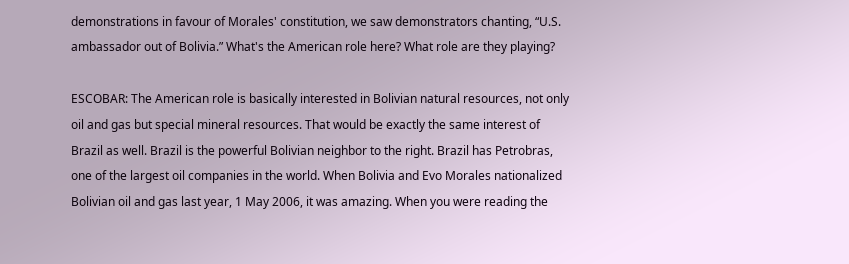demonstrations in favour of Morales' constitution, we saw demonstrators chanting, “U.S. ambassador out of Bolivia.” What's the American role here? What role are they playing?

ESCOBAR: The American role is basically interested in Bolivian natural resources, not only oil and gas but special mineral resources. That would be exactly the same interest of Brazil as well. Brazil is the powerful Bolivian neighbor to the right. Brazil has Petrobras, one of the largest oil companies in the world. When Bolivia and Evo Morales nationalized Bolivian oil and gas last year, 1 May 2006, it was amazing. When you were reading the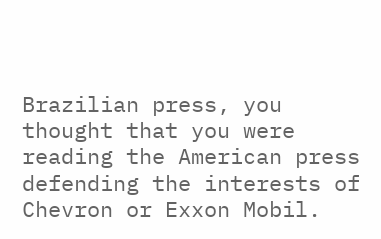Brazilian press, you thought that you were reading the American press defending the interests of Chevron or Exxon Mobil.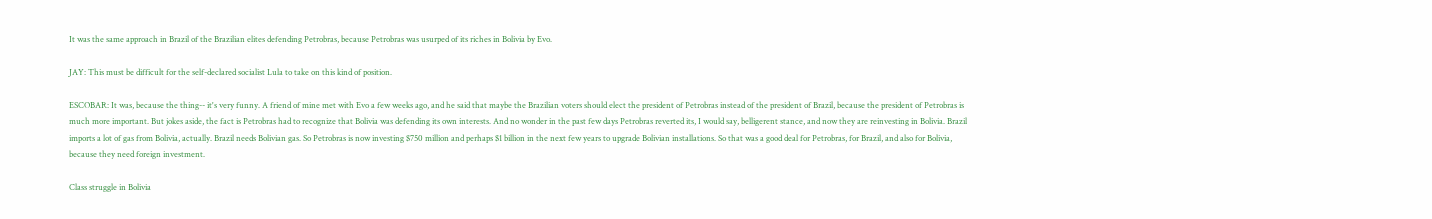It was the same approach in Brazil of the Brazilian elites defending Petrobras, because Petrobras was usurped of its riches in Bolivia by Evo.

JAY: This must be difficult for the self-declared socialist Lula to take on this kind of position.

ESCOBAR: It was, because the thing-- it's very funny. A friend of mine met with Evo a few weeks ago, and he said that maybe the Brazilian voters should elect the president of Petrobras instead of the president of Brazil, because the president of Petrobras is much more important. But jokes aside, the fact is Petrobras had to recognize that Bolivia was defending its own interests. And no wonder in the past few days Petrobras reverted its, I would say, belligerent stance, and now they are reinvesting in Bolivia. Brazil imports a lot of gas from Bolivia, actually. Brazil needs Bolivian gas. So Petrobras is now investing $750 million and perhaps $1 billion in the next few years to upgrade Bolivian installations. So that was a good deal for Petrobras, for Brazil, and also for Bolivia, because they need foreign investment.

Class struggle in Bolivia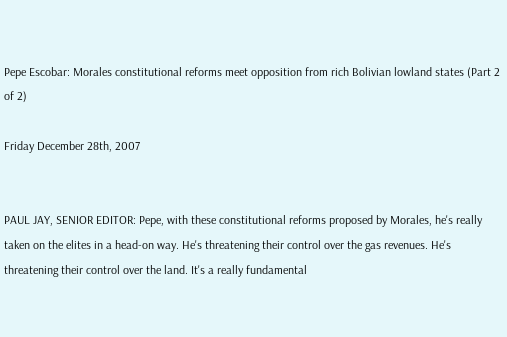Pepe Escobar: Morales constitutional reforms meet opposition from rich Bolivian lowland states (Part 2 of 2)

Friday December 28th, 2007


PAUL JAY, SENIOR EDITOR: Pepe, with these constitutional reforms proposed by Morales, he's really taken on the elites in a head-on way. He's threatening their control over the gas revenues. He's threatening their control over the land. It's a really fundamental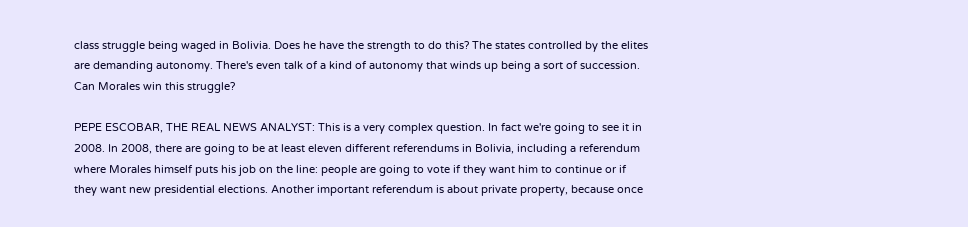class struggle being waged in Bolivia. Does he have the strength to do this? The states controlled by the elites are demanding autonomy. There's even talk of a kind of autonomy that winds up being a sort of succession. Can Morales win this struggle?

PEPE ESCOBAR, THE REAL NEWS ANALYST: This is a very complex question. In fact we're going to see it in 2008. In 2008, there are going to be at least eleven different referendums in Bolivia, including a referendum where Morales himself puts his job on the line: people are going to vote if they want him to continue or if they want new presidential elections. Another important referendum is about private property, because once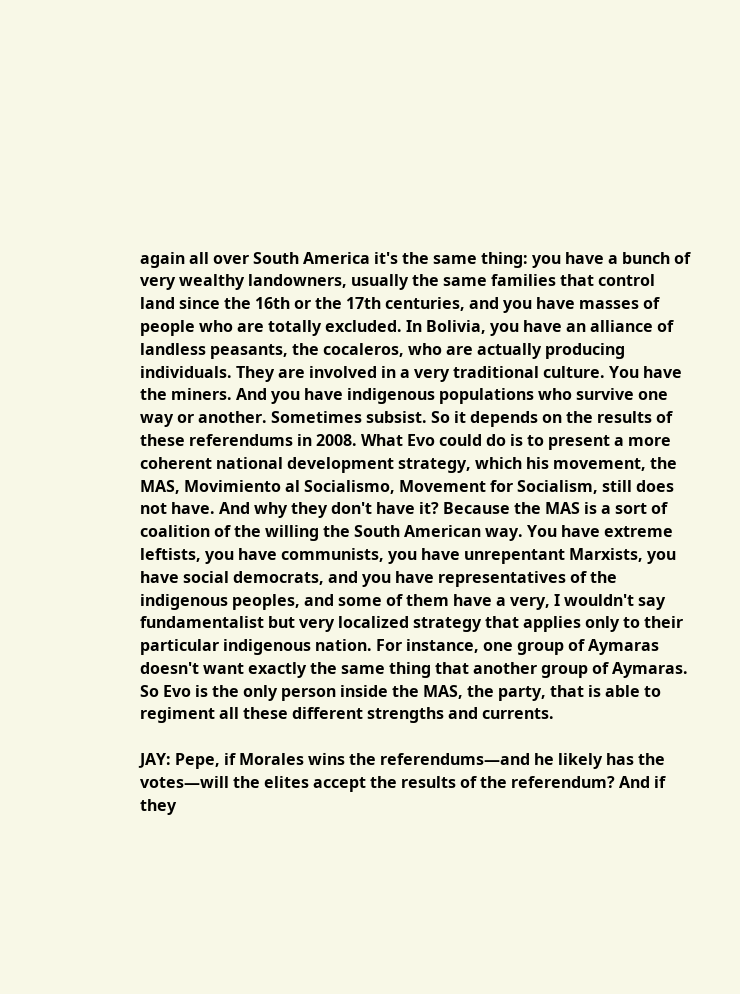again all over South America it's the same thing: you have a bunch of very wealthy landowners, usually the same families that control land since the 16th or the 17th centuries, and you have masses of people who are totally excluded. In Bolivia, you have an alliance of landless peasants, the cocaleros, who are actually producing individuals. They are involved in a very traditional culture. You have the miners. And you have indigenous populations who survive one way or another. Sometimes subsist. So it depends on the results of these referendums in 2008. What Evo could do is to present a more coherent national development strategy, which his movement, the MAS, Movimiento al Socialismo, Movement for Socialism, still does not have. And why they don't have it? Because the MAS is a sort of coalition of the willing the South American way. You have extreme leftists, you have communists, you have unrepentant Marxists, you have social democrats, and you have representatives of the indigenous peoples, and some of them have a very, I wouldn't say fundamentalist but very localized strategy that applies only to their particular indigenous nation. For instance, one group of Aymaras doesn't want exactly the same thing that another group of Aymaras. So Evo is the only person inside the MAS, the party, that is able to regiment all these different strengths and currents.

JAY: Pepe, if Morales wins the referendums—and he likely has the votes—will the elites accept the results of the referendum? And if they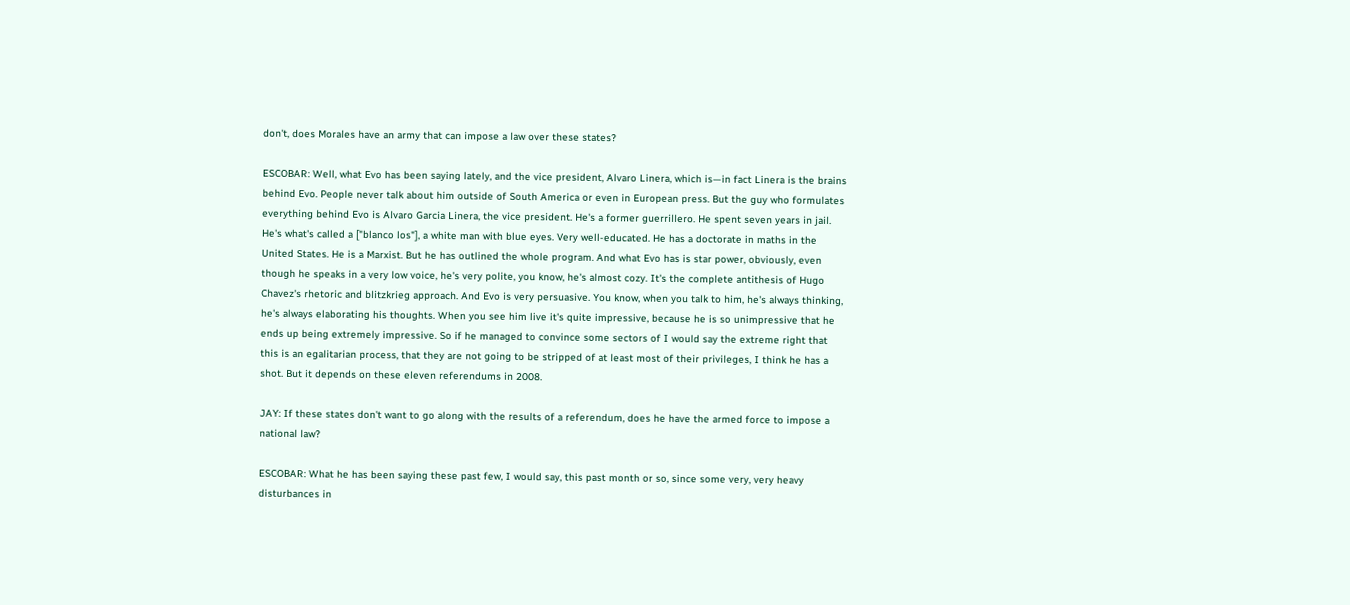don't, does Morales have an army that can impose a law over these states?

ESCOBAR: Well, what Evo has been saying lately, and the vice president, Alvaro Linera, which is—in fact Linera is the brains behind Evo. People never talk about him outside of South America or even in European press. But the guy who formulates everything behind Evo is Alvaro Garcia Linera, the vice president. He's a former guerrillero. He spent seven years in jail. He's what's called a ["blanco los"], a white man with blue eyes. Very well-educated. He has a doctorate in maths in the United States. He is a Marxist. But he has outlined the whole program. And what Evo has is star power, obviously, even though he speaks in a very low voice, he's very polite, you know, he's almost cozy. It's the complete antithesis of Hugo Chavez's rhetoric and blitzkrieg approach. And Evo is very persuasive. You know, when you talk to him, he's always thinking, he's always elaborating his thoughts. When you see him live it's quite impressive, because he is so unimpressive that he ends up being extremely impressive. So if he managed to convince some sectors of I would say the extreme right that this is an egalitarian process, that they are not going to be stripped of at least most of their privileges, I think he has a shot. But it depends on these eleven referendums in 2008.

JAY: If these states don't want to go along with the results of a referendum, does he have the armed force to impose a national law?

ESCOBAR: What he has been saying these past few, I would say, this past month or so, since some very, very heavy disturbances in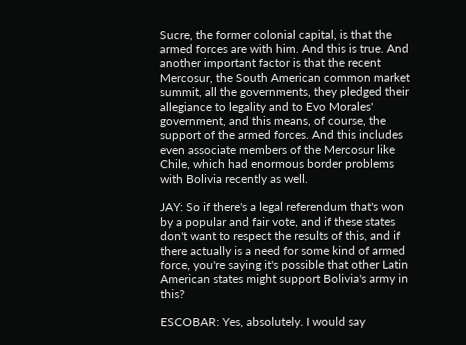Sucre, the former colonial capital, is that the armed forces are with him. And this is true. And another important factor is that the recent Mercosur, the South American common market summit, all the governments, they pledged their allegiance to legality and to Evo Morales' government, and this means, of course, the support of the armed forces. And this includes even associate members of the Mercosur like Chile, which had enormous border problems with Bolivia recently as well.

JAY: So if there's a legal referendum that's won by a popular and fair vote, and if these states don't want to respect the results of this, and if there actually is a need for some kind of armed force, you're saying it's possible that other Latin American states might support Bolivia's army in this?

ESCOBAR: Yes, absolutely. I would say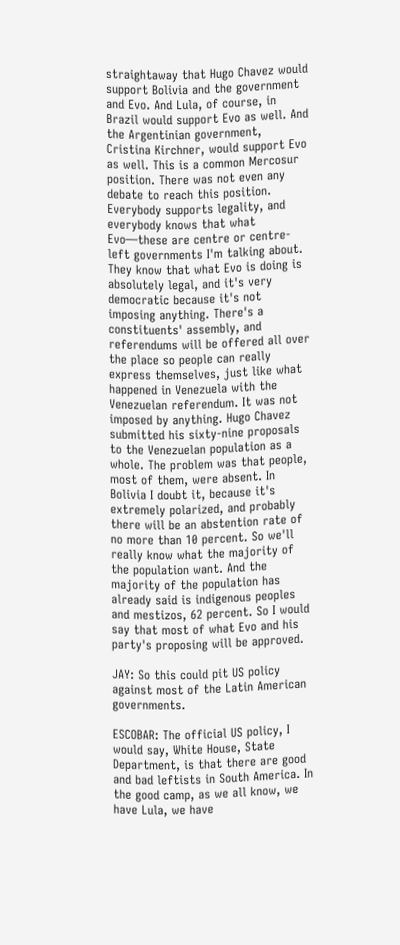straightaway that Hugo Chavez would support Bolivia and the government and Evo. And Lula, of course, in Brazil would support Evo as well. And the Argentinian government, Cristina Kirchner, would support Evo as well. This is a common Mercosur position. There was not even any debate to reach this position. Everybody supports legality, and everybody knows that what Evo—these are centre or centre-left governments I'm talking about. They know that what Evo is doing is absolutely legal, and it's very democratic because it's not imposing anything. There's a constituents' assembly, and referendums will be offered all over the place so people can really express themselves, just like what happened in Venezuela with the Venezuelan referendum. It was not imposed by anything. Hugo Chavez submitted his sixty-nine proposals to the Venezuelan population as a whole. The problem was that people, most of them, were absent. In Bolivia I doubt it, because it's extremely polarized, and probably there will be an abstention rate of no more than 10 percent. So we'll really know what the majority of the population want. And the majority of the population has already said is indigenous peoples and mestizos, 62 percent. So I would say that most of what Evo and his party's proposing will be approved.

JAY: So this could pit US policy against most of the Latin American governments.

ESCOBAR: The official US policy, I would say, White House, State Department, is that there are good and bad leftists in South America. In the good camp, as we all know, we have Lula, we have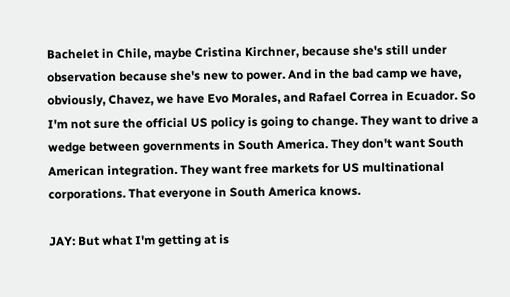Bachelet in Chile, maybe Cristina Kirchner, because she's still under observation because she's new to power. And in the bad camp we have, obviously, Chavez, we have Evo Morales, and Rafael Correa in Ecuador. So I'm not sure the official US policy is going to change. They want to drive a wedge between governments in South America. They don't want South American integration. They want free markets for US multinational corporations. That everyone in South America knows.

JAY: But what I'm getting at is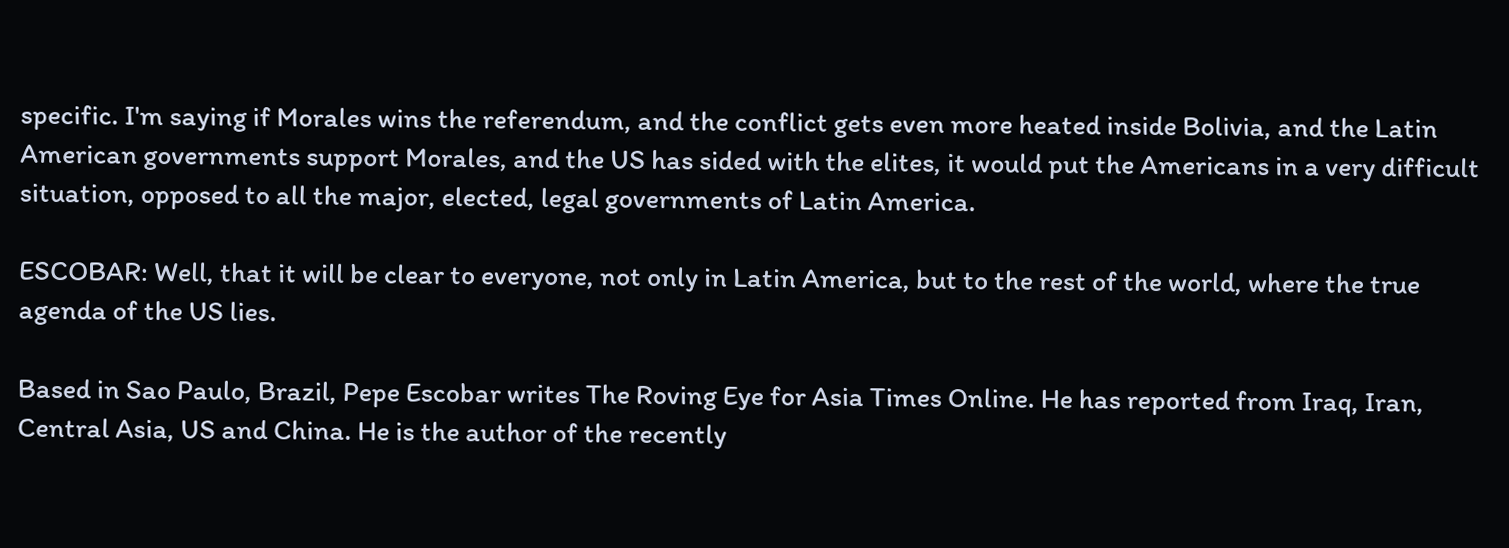specific. I'm saying if Morales wins the referendum, and the conflict gets even more heated inside Bolivia, and the Latin American governments support Morales, and the US has sided with the elites, it would put the Americans in a very difficult situation, opposed to all the major, elected, legal governments of Latin America.

ESCOBAR: Well, that it will be clear to everyone, not only in Latin America, but to the rest of the world, where the true agenda of the US lies.

Based in Sao Paulo, Brazil, Pepe Escobar writes The Roving Eye for Asia Times Online. He has reported from Iraq, Iran, Central Asia, US and China. He is the author of the recently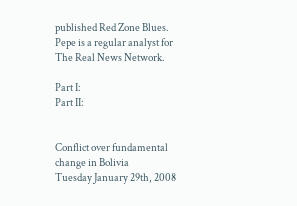published Red Zone Blues. Pepe is a regular analyst for The Real News Network.

Part I:
Part II:


Conflict over fundamental change in Bolivia
Tuesday January 29th, 2008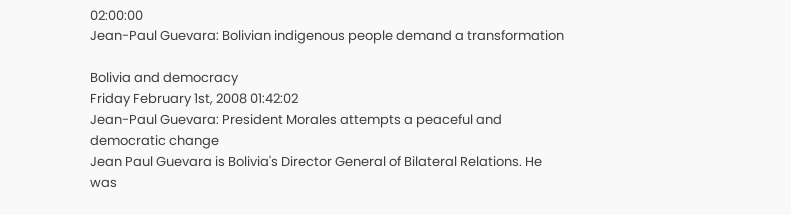02:00:00
Jean-Paul Guevara: Bolivian indigenous people demand a transformation

Bolivia and democracy
Friday February 1st, 2008 01:42:02
Jean-Paul Guevara: President Morales attempts a peaceful and democratic change
Jean Paul Guevara is Bolivia's Director General of Bilateral Relations. He was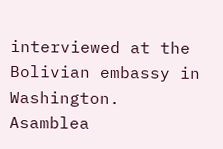interviewed at the Bolivian embassy in Washington.
Asamblea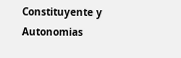Constituyente y Autonomias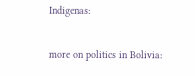Indigenas:

more on politics in Bolivia: